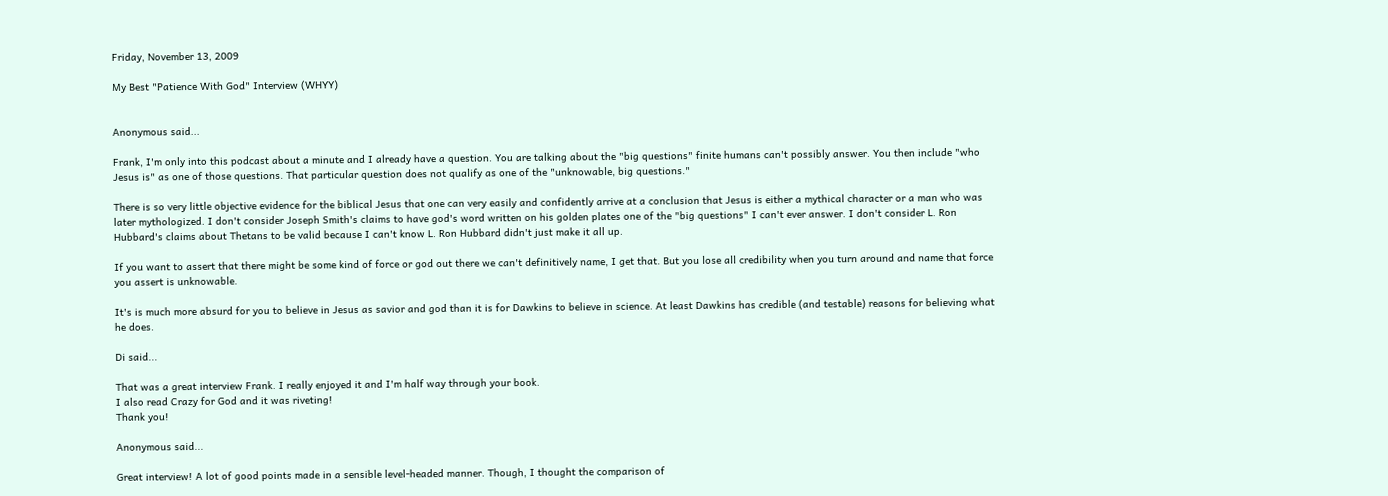Friday, November 13, 2009

My Best "Patience With God" Interview (WHYY)


Anonymous said...

Frank, I'm only into this podcast about a minute and I already have a question. You are talking about the "big questions" finite humans can't possibly answer. You then include "who Jesus is" as one of those questions. That particular question does not qualify as one of the "unknowable, big questions."

There is so very little objective evidence for the biblical Jesus that one can very easily and confidently arrive at a conclusion that Jesus is either a mythical character or a man who was later mythologized. I don't consider Joseph Smith's claims to have god's word written on his golden plates one of the "big questions" I can't ever answer. I don't consider L. Ron Hubbard's claims about Thetans to be valid because I can't know L. Ron Hubbard didn't just make it all up.

If you want to assert that there might be some kind of force or god out there we can't definitively name, I get that. But you lose all credibility when you turn around and name that force you assert is unknowable.

It's is much more absurd for you to believe in Jesus as savior and god than it is for Dawkins to believe in science. At least Dawkins has credible (and testable) reasons for believing what he does.

Di said...

That was a great interview Frank. I really enjoyed it and I'm half way through your book.
I also read Crazy for God and it was riveting!
Thank you!

Anonymous said...

Great interview! A lot of good points made in a sensible level-headed manner. Though, I thought the comparison of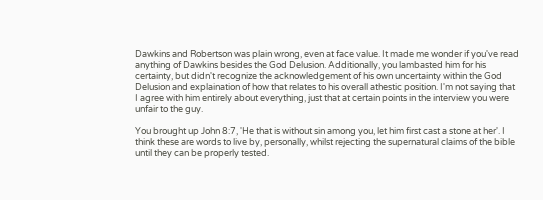Dawkins and Robertson was plain wrong, even at face value. It made me wonder if you've read anything of Dawkins besides the God Delusion. Additionally, you lambasted him for his certainty, but didn't recognize the acknowledgement of his own uncertainty within the God Delusion and explaination of how that relates to his overall athestic position. I'm not saying that I agree with him entirely about everything, just that at certain points in the interview you were unfair to the guy.

You brought up John 8:7, 'He that is without sin among you, let him first cast a stone at her'. I think these are words to live by, personally, whilst rejecting the supernatural claims of the bible until they can be properly tested.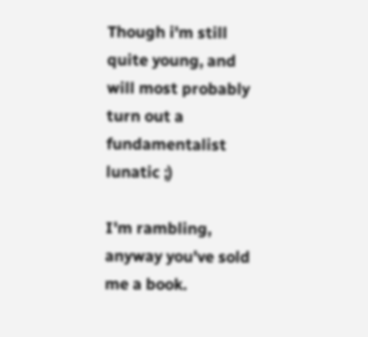Though i'm still quite young, and will most probably turn out a fundamentalist lunatic ;)

I'm rambling, anyway you've sold me a book.